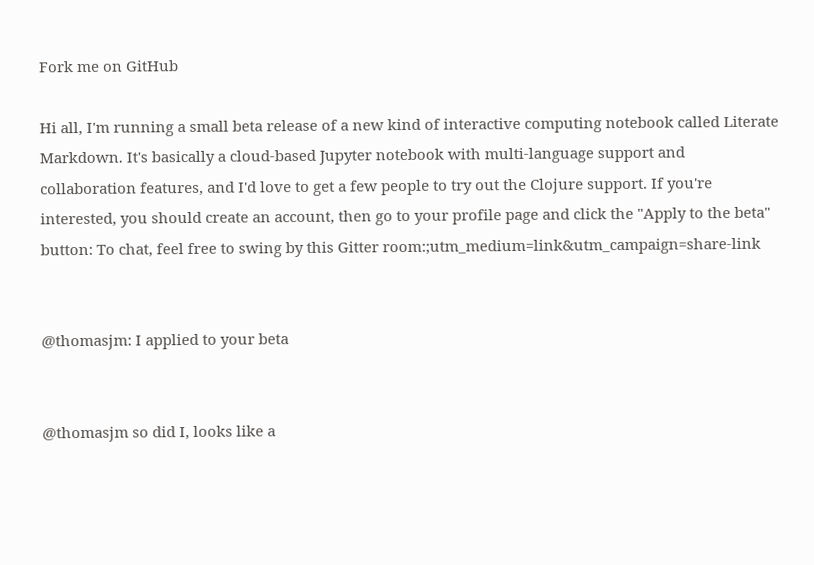Fork me on GitHub

Hi all, I'm running a small beta release of a new kind of interactive computing notebook called Literate Markdown. It's basically a cloud-based Jupyter notebook with multi-language support and collaboration features, and I'd love to get a few people to try out the Clojure support. If you're interested, you should create an account, then go to your profile page and click the "Apply to the beta" button: To chat, feel free to swing by this Gitter room:;utm_medium=link&utm_campaign=share-link


@thomasjm: I applied to your beta


@thomasjm so did I, looks like a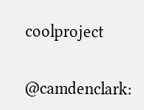coolproject


@camdenclark: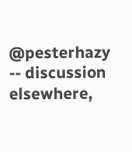@pesterhazy -- discussion elsewhere,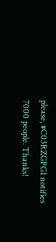please, #C03RZGPG1 notifies 7000 people. Thanks!